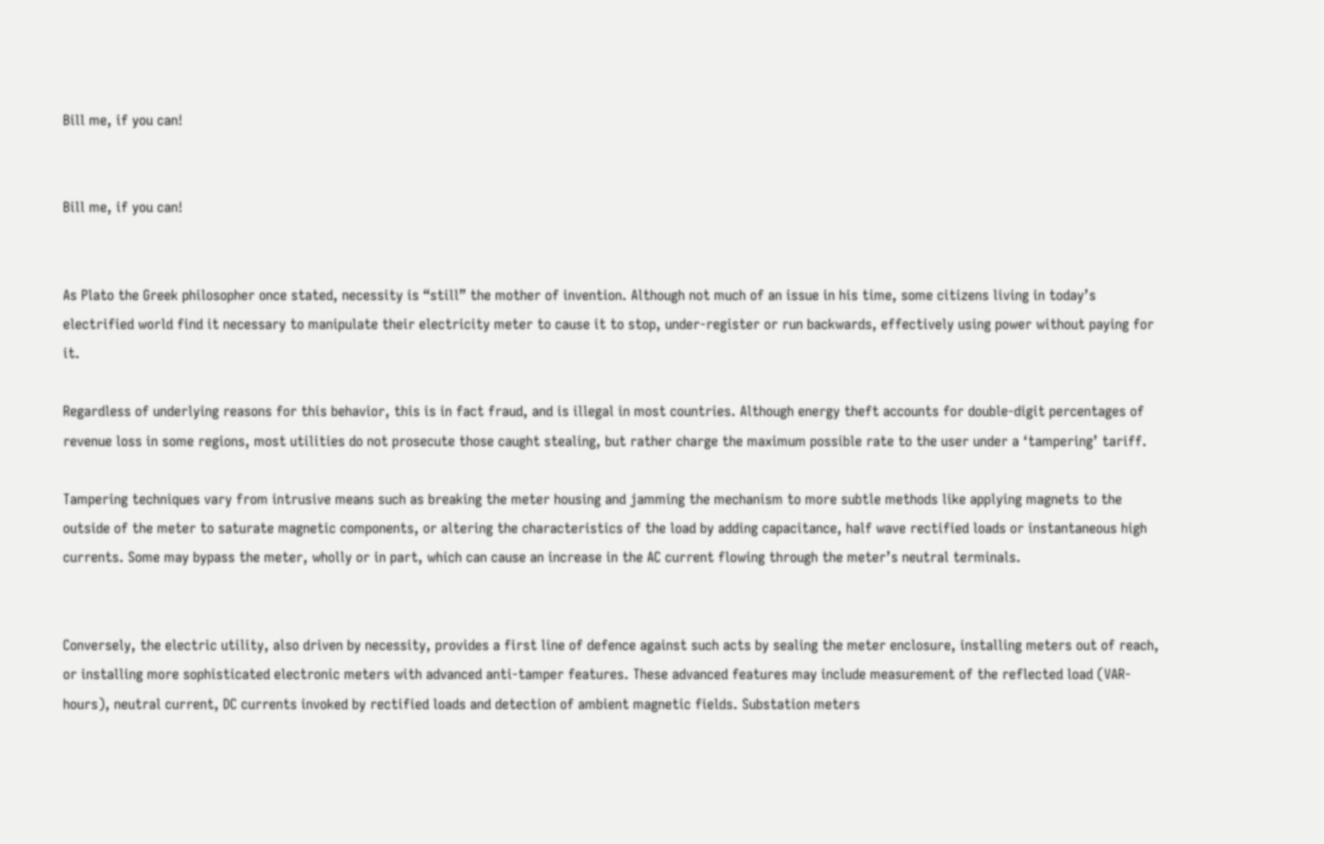Bill me, if you can!


Bill me, if you can!


As Plato the Greek philosopher once stated, necessity is “still” the mother of invention. Although not much of an issue in his time, some citizens living in today’s electrified world find it necessary to manipulate their electricity meter to cause it to stop, under-register or run backwards, effectively using power without paying for it.

Regardless of underlying reasons for this behavior, this is in fact fraud, and is illegal in most countries. Although energy theft accounts for double-digit percentages of revenue loss in some regions, most utilities do not prosecute those caught stealing, but rather charge the maximum possible rate to the user under a ‘tampering’ tariff.

Tampering techniques vary from intrusive means such as breaking the meter housing and jamming the mechanism to more subtle methods like applying magnets to the outside of the meter to saturate magnetic components, or altering the characteristics of the load by adding capacitance, half wave rectified loads or instantaneous high currents. Some may bypass the meter, wholly or in part, which can cause an increase in the AC current flowing through the meter’s neutral terminals.


Conversely, the electric utility, also driven by necessity, provides a first line of defence against such acts by sealing the meter enclosure, installing meters out of reach, or installing more sophisticated electronic meters with advanced anti-tamper features. These advanced features may include measurement of the reflected load (VAR-hours), neutral current, DC currents invoked by rectified loads and detection of ambient magnetic fields. Substation meters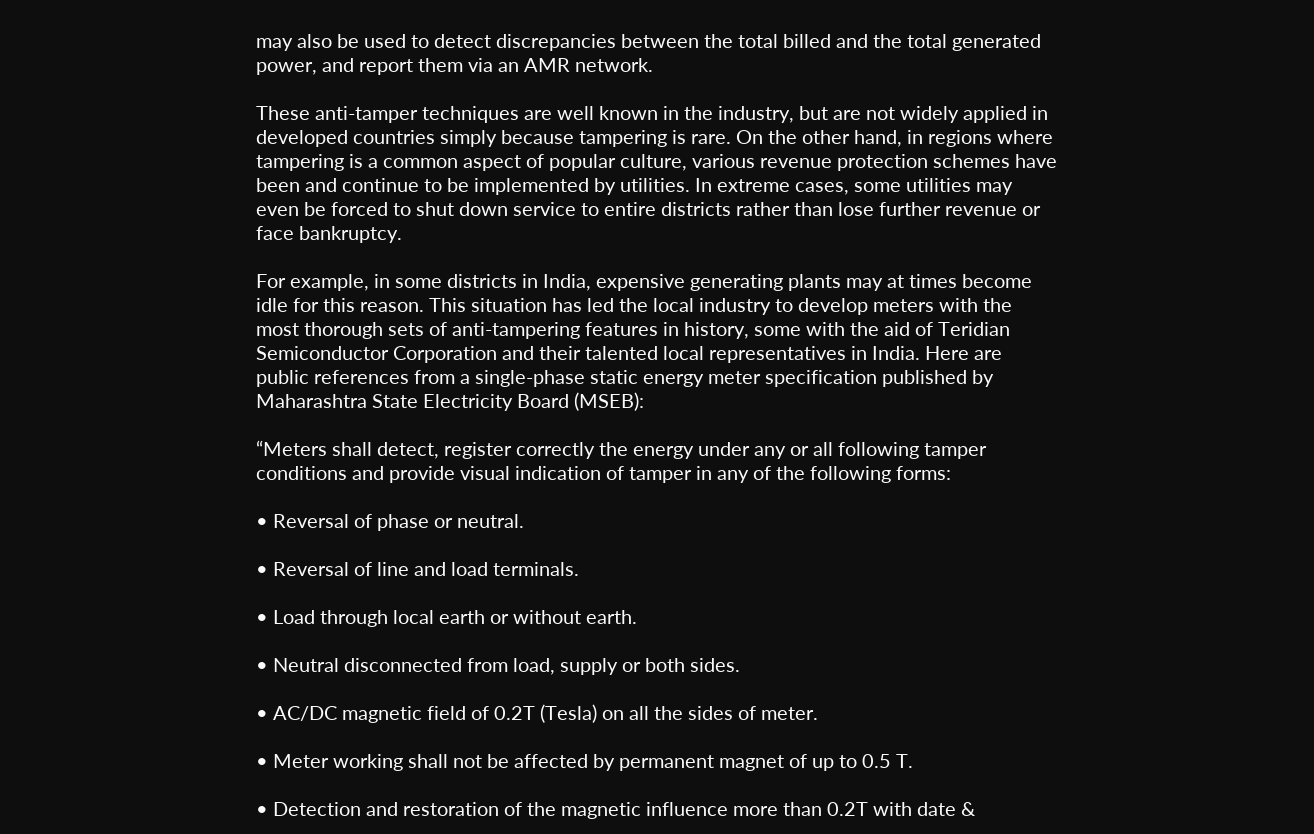may also be used to detect discrepancies between the total billed and the total generated power, and report them via an AMR network.

These anti-tamper techniques are well known in the industry, but are not widely applied in developed countries simply because tampering is rare. On the other hand, in regions where tampering is a common aspect of popular culture, various revenue protection schemes have been and continue to be implemented by utilities. In extreme cases, some utilities may even be forced to shut down service to entire districts rather than lose further revenue or face bankruptcy.

For example, in some districts in India, expensive generating plants may at times become idle for this reason. This situation has led the local industry to develop meters with the most thorough sets of anti-tampering features in history, some with the aid of Teridian Semiconductor Corporation and their talented local representatives in India. Here are public references from a single-phase static energy meter specification published by Maharashtra State Electricity Board (MSEB):

“Meters shall detect, register correctly the energy under any or all following tamper conditions and provide visual indication of tamper in any of the following forms:

• Reversal of phase or neutral.

• Reversal of line and load terminals.

• Load through local earth or without earth.

• Neutral disconnected from load, supply or both sides.

• AC/DC magnetic field of 0.2T (Tesla) on all the sides of meter.

• Meter working shall not be affected by permanent magnet of up to 0.5 T.

• Detection and restoration of the magnetic influence more than 0.2T with date &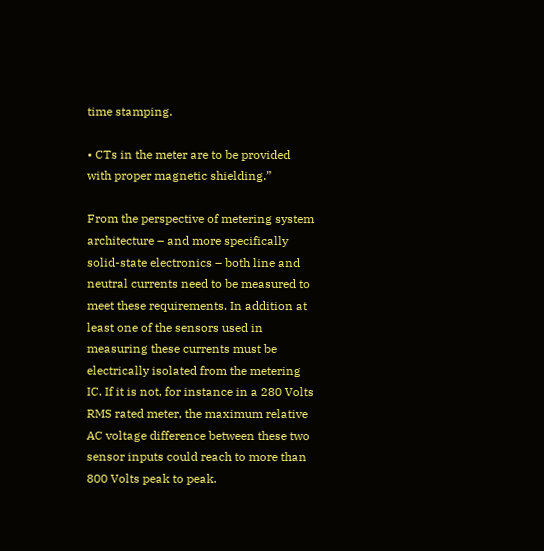time stamping.

• CTs in the meter are to be provided with proper magnetic shielding.”

From the perspective of metering system architecture – and more specifically solid-state electronics – both line and neutral currents need to be measured to meet these requirements. In addition at least one of the sensors used in measuring these currents must be electrically isolated from the metering IC. If it is not, for instance in a 280 Volts RMS rated meter, the maximum relative AC voltage difference between these two sensor inputs could reach to more than 800 Volts peak to peak.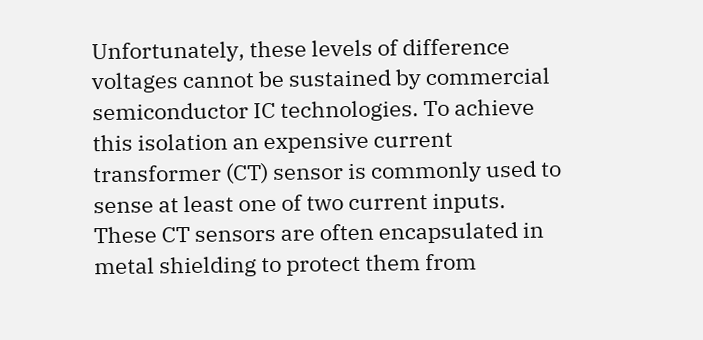Unfortunately, these levels of difference voltages cannot be sustained by commercial semiconductor IC technologies. To achieve this isolation an expensive current transformer (CT) sensor is commonly used to sense at least one of two current inputs. These CT sensors are often encapsulated in metal shielding to protect them from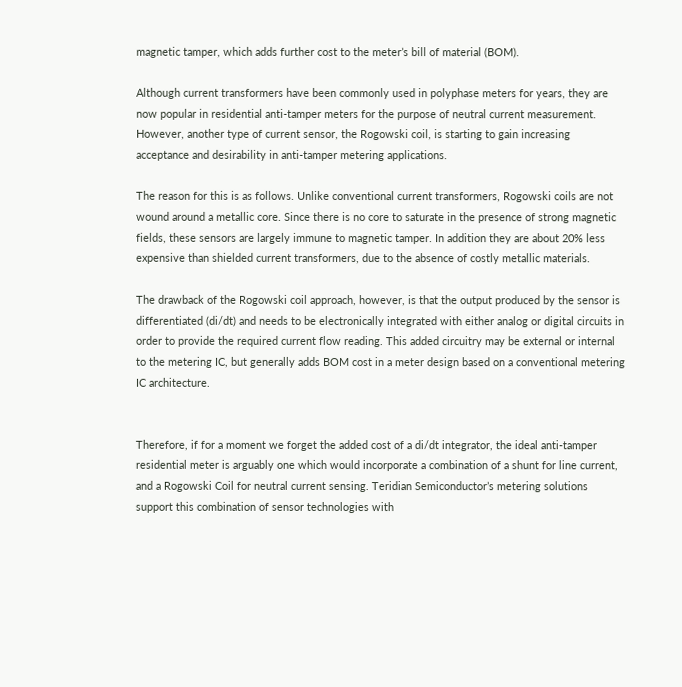magnetic tamper, which adds further cost to the meter’s bill of material (BOM).

Although current transformers have been commonly used in polyphase meters for years, they are now popular in residential anti-tamper meters for the purpose of neutral current measurement. However, another type of current sensor, the Rogowski coil, is starting to gain increasing acceptance and desirability in anti-tamper metering applications.

The reason for this is as follows. Unlike conventional current transformers, Rogowski coils are not wound around a metallic core. Since there is no core to saturate in the presence of strong magnetic fields, these sensors are largely immune to magnetic tamper. In addition they are about 20% less expensive than shielded current transformers, due to the absence of costly metallic materials.

The drawback of the Rogowski coil approach, however, is that the output produced by the sensor is differentiated (di/dt) and needs to be electronically integrated with either analog or digital circuits in order to provide the required current flow reading. This added circuitry may be external or internal to the metering IC, but generally adds BOM cost in a meter design based on a conventional metering IC architecture.


Therefore, if for a moment we forget the added cost of a di/dt integrator, the ideal anti-tamper residential meter is arguably one which would incorporate a combination of a shunt for line current, and a Rogowski Coil for neutral current sensing. Teridian Semiconductor’s metering solutions support this combination of sensor technologies with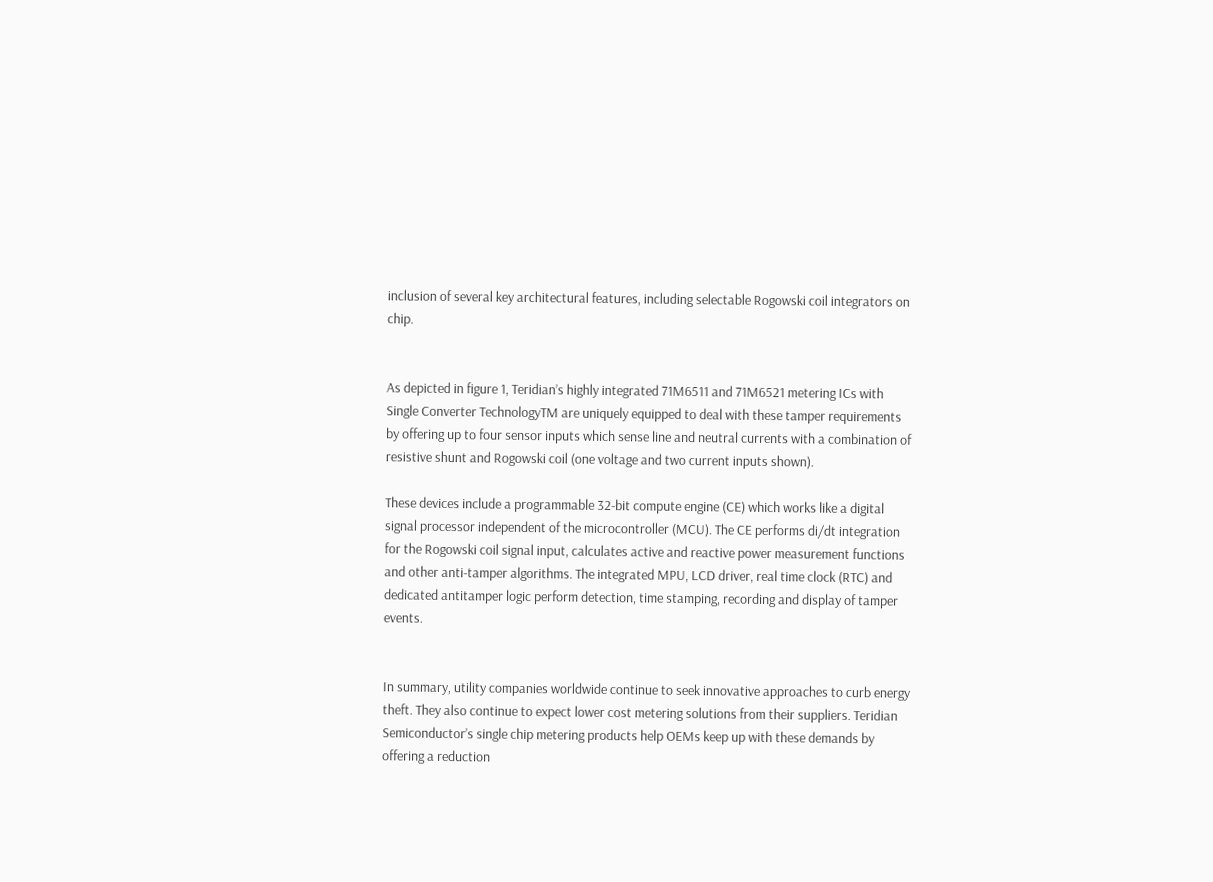inclusion of several key architectural features, including selectable Rogowski coil integrators on chip.


As depicted in figure 1, Teridian’s highly integrated 71M6511 and 71M6521 metering ICs with Single Converter TechnologyTM are uniquely equipped to deal with these tamper requirements by offering up to four sensor inputs which sense line and neutral currents with a combination of resistive shunt and Rogowski coil (one voltage and two current inputs shown).

These devices include a programmable 32-bit compute engine (CE) which works like a digital signal processor independent of the microcontroller (MCU). The CE performs di/dt integration for the Rogowski coil signal input, calculates active and reactive power measurement functions and other anti-tamper algorithms. The integrated MPU, LCD driver, real time clock (RTC) and dedicated antitamper logic perform detection, time stamping, recording and display of tamper events.


In summary, utility companies worldwide continue to seek innovative approaches to curb energy theft. They also continue to expect lower cost metering solutions from their suppliers. Teridian Semiconductor’s single chip metering products help OEMs keep up with these demands by offering a reduction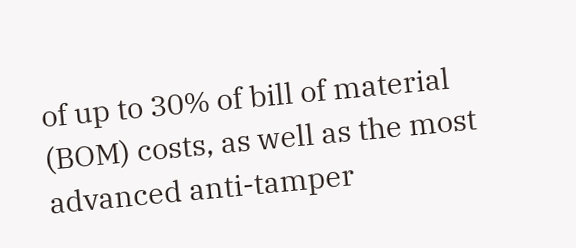of up to 30% of bill of material (BOM) costs, as well as the most advanced anti-tamper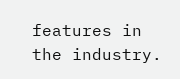features in the industry.